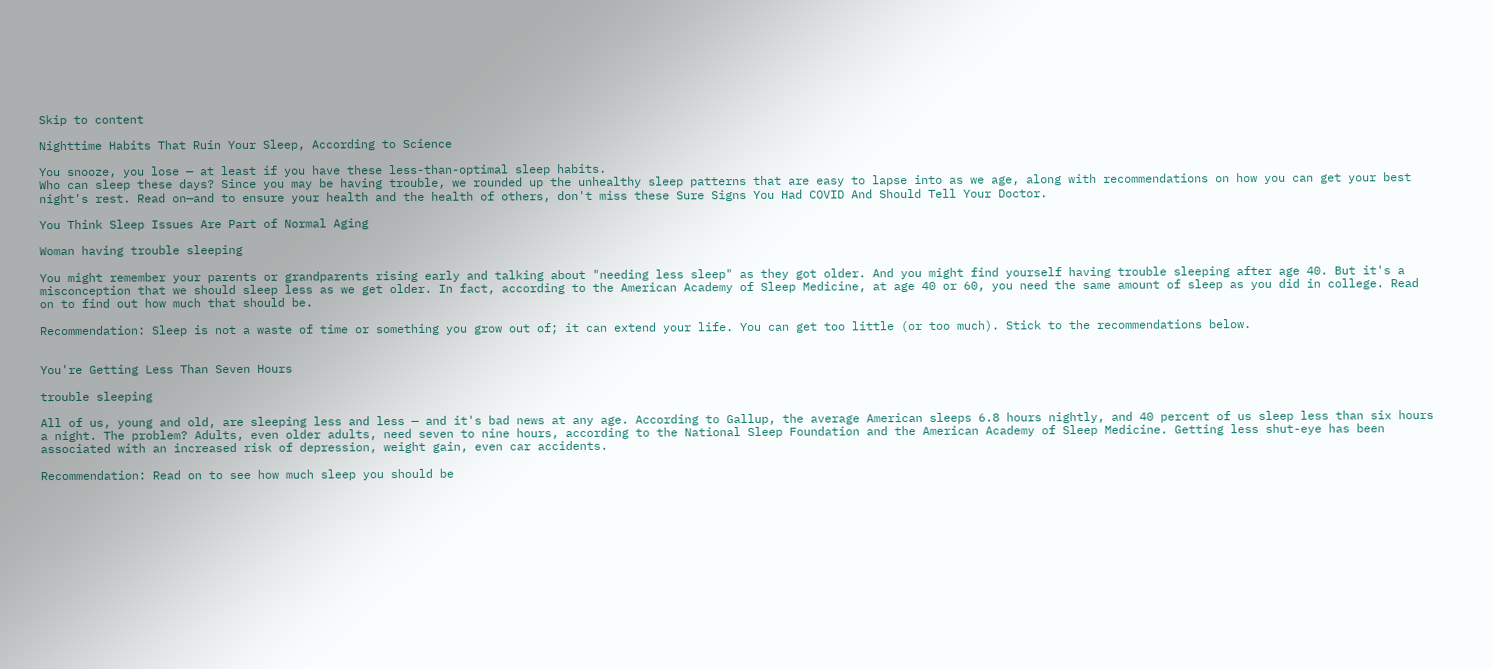Skip to content

Nighttime Habits That Ruin Your Sleep, According to Science

You snooze, you lose — at least if you have these less-than-optimal sleep habits.
Who can sleep these days? Since you may be having trouble, we rounded up the unhealthy sleep patterns that are easy to lapse into as we age, along with recommendations on how you can get your best night's rest. Read on—and to ensure your health and the health of others, don't miss these Sure Signs You Had COVID And Should Tell Your Doctor.

You Think Sleep Issues Are Part of Normal Aging

Woman having trouble sleeping

You might remember your parents or grandparents rising early and talking about "needing less sleep" as they got older. And you might find yourself having trouble sleeping after age 40. But it's a misconception that we should sleep less as we get older. In fact, according to the American Academy of Sleep Medicine, at age 40 or 60, you need the same amount of sleep as you did in college. Read on to find out how much that should be.

Recommendation: Sleep is not a waste of time or something you grow out of; it can extend your life. You can get too little (or too much). Stick to the recommendations below.


You're Getting Less Than Seven Hours

trouble sleeping

All of us, young and old, are sleeping less and less — and it's bad news at any age. According to Gallup, the average American sleeps 6.8 hours nightly, and 40 percent of us sleep less than six hours a night. The problem? Adults, even older adults, need seven to nine hours, according to the National Sleep Foundation and the American Academy of Sleep Medicine. Getting less shut-eye has been associated with an increased risk of depression, weight gain, even car accidents.

Recommendation: Read on to see how much sleep you should be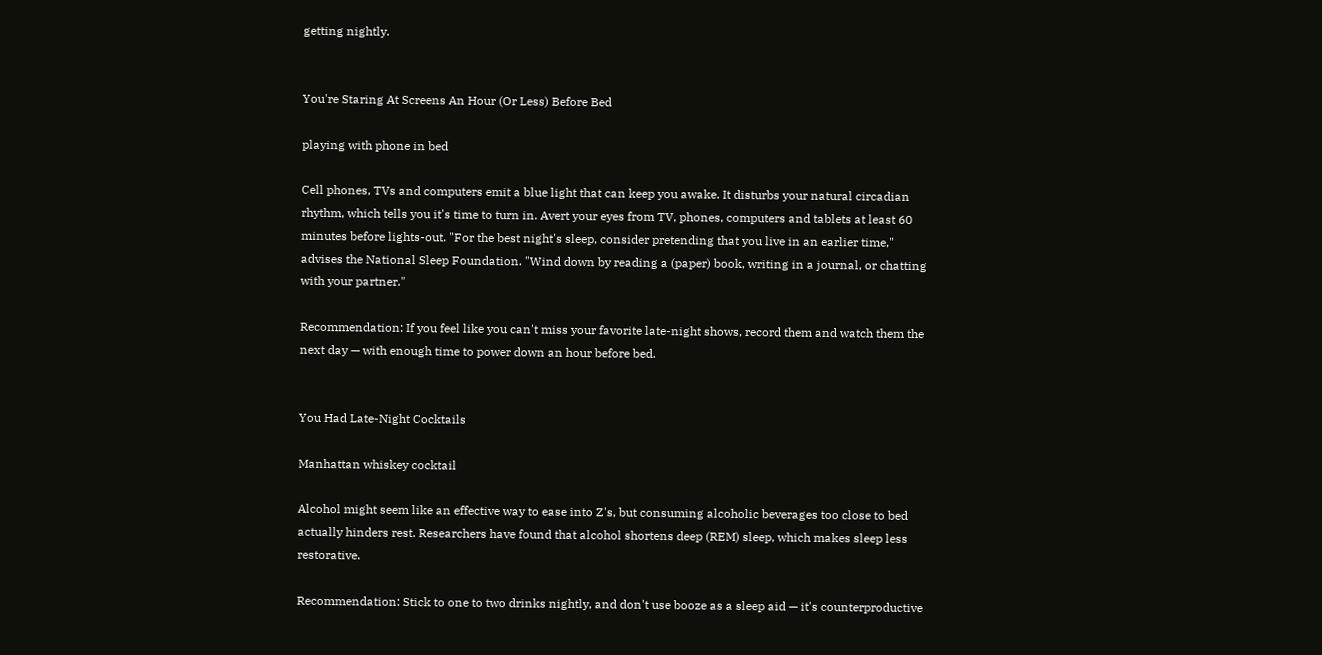getting nightly.


You're Staring At Screens An Hour (Or Less) Before Bed

playing with phone in bed

Cell phones, TVs and computers emit a blue light that can keep you awake. It disturbs your natural circadian rhythm, which tells you it's time to turn in. Avert your eyes from TV, phones, computers and tablets at least 60 minutes before lights-out. "For the best night's sleep, consider pretending that you live in an earlier time," advises the National Sleep Foundation. "Wind down by reading a (paper) book, writing in a journal, or chatting with your partner."

Recommendation: If you feel like you can't miss your favorite late-night shows, record them and watch them the next day — with enough time to power down an hour before bed.


You Had Late-Night Cocktails

Manhattan whiskey cocktail

Alcohol might seem like an effective way to ease into Z's, but consuming alcoholic beverages too close to bed actually hinders rest. Researchers have found that alcohol shortens deep (REM) sleep, which makes sleep less restorative.

Recommendation: Stick to one to two drinks nightly, and don't use booze as a sleep aid — it's counterproductive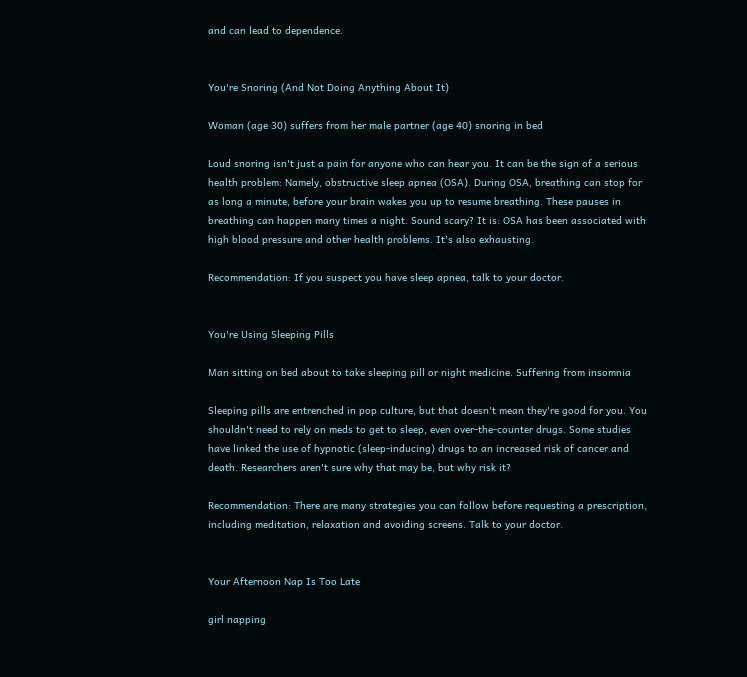and can lead to dependence.


You're Snoring (And Not Doing Anything About It)

Woman (age 30) suffers from her male partner (age 40) snoring in bed

Loud snoring isn't just a pain for anyone who can hear you. It can be the sign of a serious health problem: Namely, obstructive sleep apnea (OSA). During OSA, breathing can stop for as long a minute, before your brain wakes you up to resume breathing. These pauses in breathing can happen many times a night. Sound scary? It is: OSA has been associated with high blood pressure and other health problems. It's also exhausting.

Recommendation: If you suspect you have sleep apnea, talk to your doctor.


You're Using Sleeping Pills

Man sitting on bed about to take sleeping pill or night medicine. Suffering from insomnia

Sleeping pills are entrenched in pop culture, but that doesn't mean they're good for you. You shouldn't need to rely on meds to get to sleep, even over-the-counter drugs. Some studies have linked the use of hypnotic (sleep-inducing) drugs to an increased risk of cancer and death. Researchers aren't sure why that may be, but why risk it?

Recommendation: There are many strategies you can follow before requesting a prescription, including meditation, relaxation and avoiding screens. Talk to your doctor.


Your Afternoon Nap Is Too Late

girl napping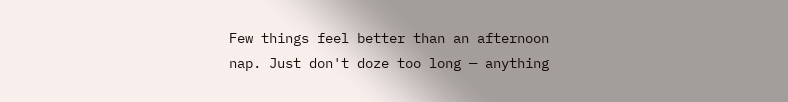Few things feel better than an afternoon nap. Just don't doze too long — anything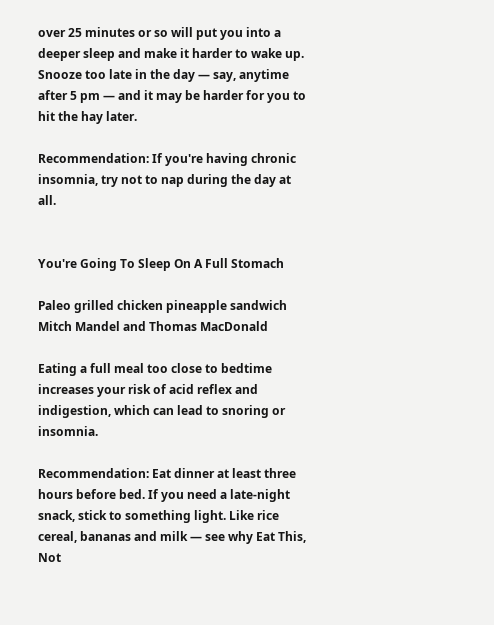over 25 minutes or so will put you into a deeper sleep and make it harder to wake up. Snooze too late in the day — say, anytime after 5 pm — and it may be harder for you to hit the hay later.

Recommendation: If you're having chronic insomnia, try not to nap during the day at all.


You're Going To Sleep On A Full Stomach

Paleo grilled chicken pineapple sandwich
Mitch Mandel and Thomas MacDonald

Eating a full meal too close to bedtime increases your risk of acid reflex and indigestion, which can lead to snoring or insomnia.

Recommendation: Eat dinner at least three hours before bed. If you need a late-night snack, stick to something light. Like rice cereal, bananas and milk — see why Eat This, Not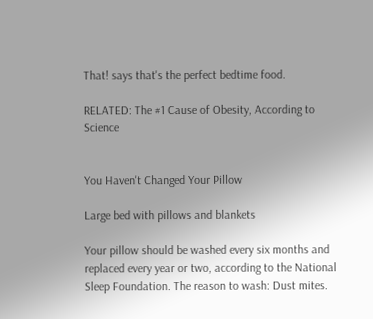That! says that's the perfect bedtime food.

RELATED: The #1 Cause of Obesity, According to Science


You Haven't Changed Your Pillow

Large bed with pillows and blankets

Your pillow should be washed every six months and replaced every year or two, according to the National Sleep Foundation. The reason to wash: Dust mites.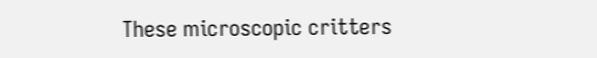These microscopic critters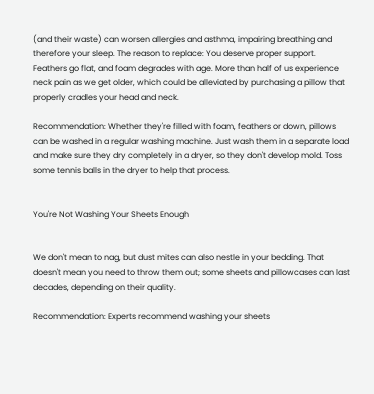(and their waste) can worsen allergies and asthma, impairing breathing and therefore your sleep. The reason to replace: You deserve proper support. Feathers go flat, and foam degrades with age. More than half of us experience neck pain as we get older, which could be alleviated by purchasing a pillow that properly cradles your head and neck.

Recommendation: Whether they're filled with foam, feathers or down, pillows can be washed in a regular washing machine. Just wash them in a separate load and make sure they dry completely in a dryer, so they don't develop mold. Toss some tennis balls in the dryer to help that process.


You're Not Washing Your Sheets Enough


We don't mean to nag, but dust mites can also nestle in your bedding. That doesn't mean you need to throw them out; some sheets and pillowcases can last decades, depending on their quality.

Recommendation: Experts recommend washing your sheets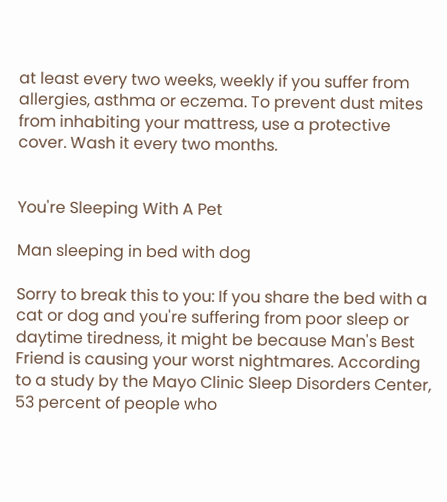at least every two weeks, weekly if you suffer from allergies, asthma or eczema. To prevent dust mites from inhabiting your mattress, use a protective cover. Wash it every two months.


You're Sleeping With A Pet

Man sleeping in bed with dog

Sorry to break this to you: If you share the bed with a cat or dog and you're suffering from poor sleep or daytime tiredness, it might be because Man's Best Friend is causing your worst nightmares. According to a study by the Mayo Clinic Sleep Disorders Center, 53 percent of people who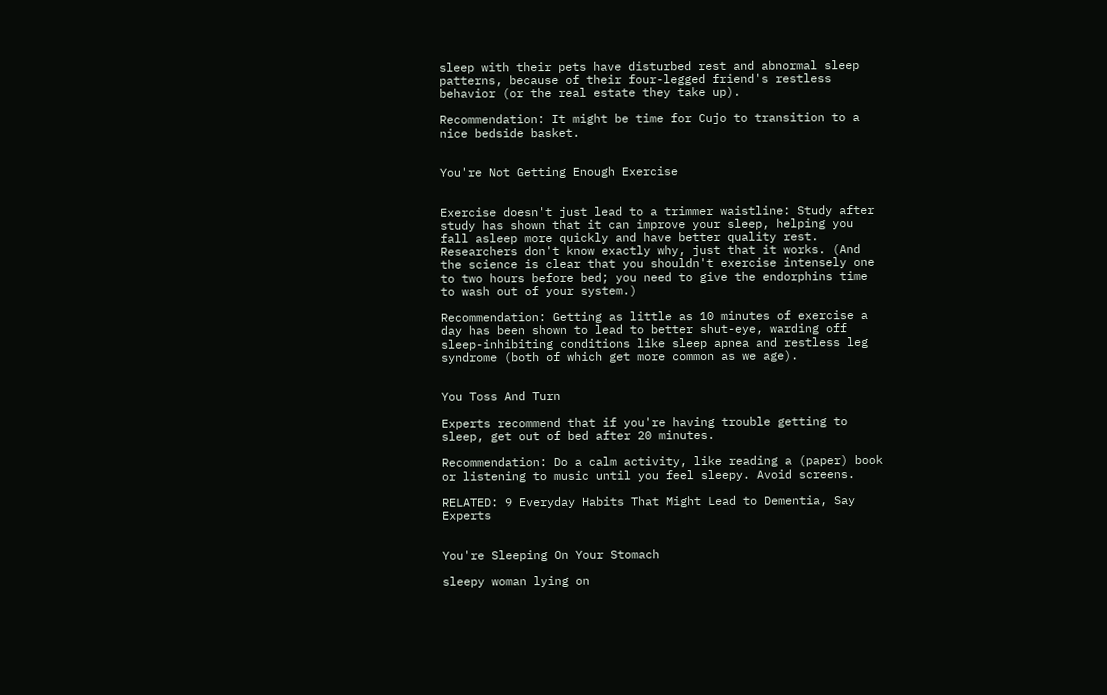sleep with their pets have disturbed rest and abnormal sleep patterns, because of their four-legged friend's restless behavior (or the real estate they take up).

Recommendation: It might be time for Cujo to transition to a nice bedside basket.


You're Not Getting Enough Exercise


Exercise doesn't just lead to a trimmer waistline: Study after study has shown that it can improve your sleep, helping you fall asleep more quickly and have better quality rest. Researchers don't know exactly why, just that it works. (And the science is clear that you shouldn't exercise intensely one to two hours before bed; you need to give the endorphins time to wash out of your system.)

Recommendation: Getting as little as 10 minutes of exercise a day has been shown to lead to better shut-eye, warding off sleep-inhibiting conditions like sleep apnea and restless leg syndrome (both of which get more common as we age).


You Toss And Turn

Experts recommend that if you're having trouble getting to sleep, get out of bed after 20 minutes.

Recommendation: Do a calm activity, like reading a (paper) book or listening to music until you feel sleepy. Avoid screens.

RELATED: 9 Everyday Habits That Might Lead to Dementia, Say Experts


You're Sleeping On Your Stomach

sleepy woman lying on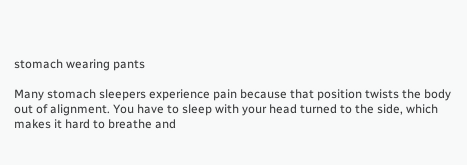stomach wearing pants

Many stomach sleepers experience pain because that position twists the body out of alignment. You have to sleep with your head turned to the side, which makes it hard to breathe and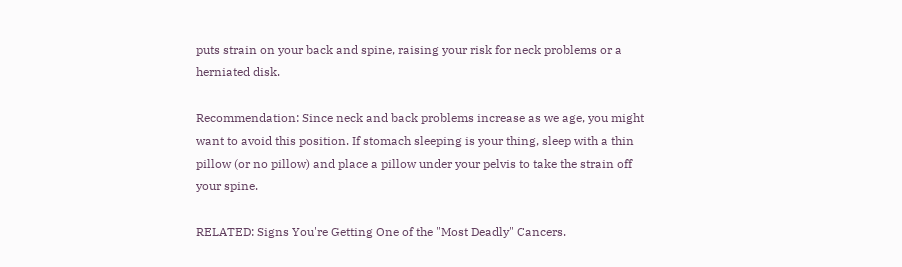puts strain on your back and spine, raising your risk for neck problems or a herniated disk.

Recommendation: Since neck and back problems increase as we age, you might want to avoid this position. If stomach sleeping is your thing, sleep with a thin pillow (or no pillow) and place a pillow under your pelvis to take the strain off your spine.

RELATED: Signs You're Getting One of the "Most Deadly" Cancers.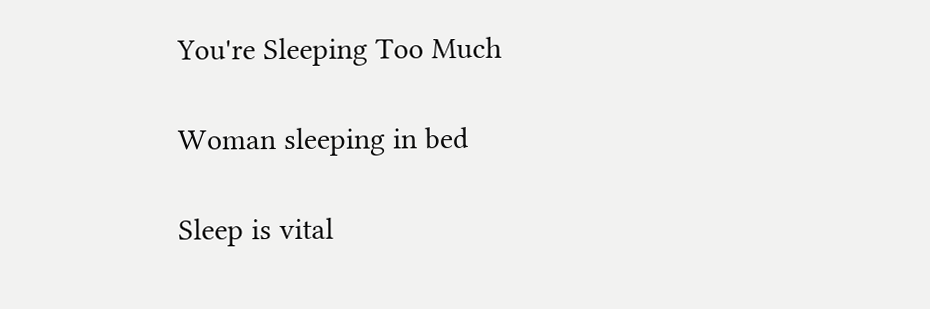You're Sleeping Too Much

Woman sleeping in bed

Sleep is vital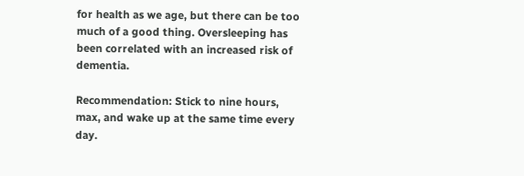for health as we age, but there can be too much of a good thing. Oversleeping has been correlated with an increased risk of dementia.

Recommendation: Stick to nine hours, max, and wake up at the same time every day.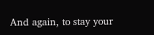And again, to stay your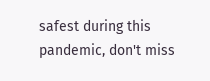safest during this pandemic, don't miss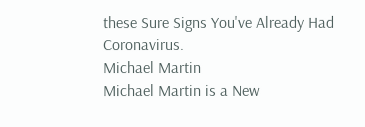these Sure Signs You've Already Had Coronavirus.
Michael Martin
Michael Martin is a New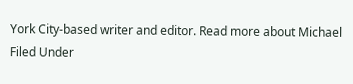York City-based writer and editor. Read more about Michael
Filed Under